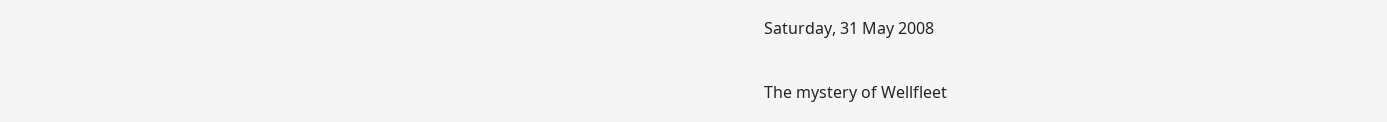Saturday, 31 May 2008

The mystery of Wellfleet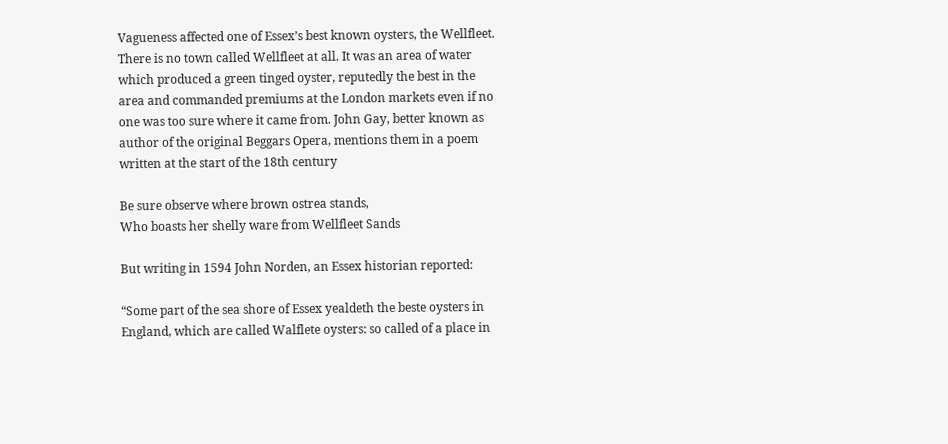Vagueness affected one of Essex’s best known oysters, the Wellfleet. There is no town called Wellfleet at all. It was an area of water which produced a green tinged oyster, reputedly the best in the area and commanded premiums at the London markets even if no one was too sure where it came from. John Gay, better known as author of the original Beggars Opera, mentions them in a poem written at the start of the 18th century

Be sure observe where brown ostrea stands,
Who boasts her shelly ware from Wellfleet Sands

But writing in 1594 John Norden, an Essex historian reported:

“Some part of the sea shore of Essex yealdeth the beste oysters in England, which are called Walflete oysters: so called of a place in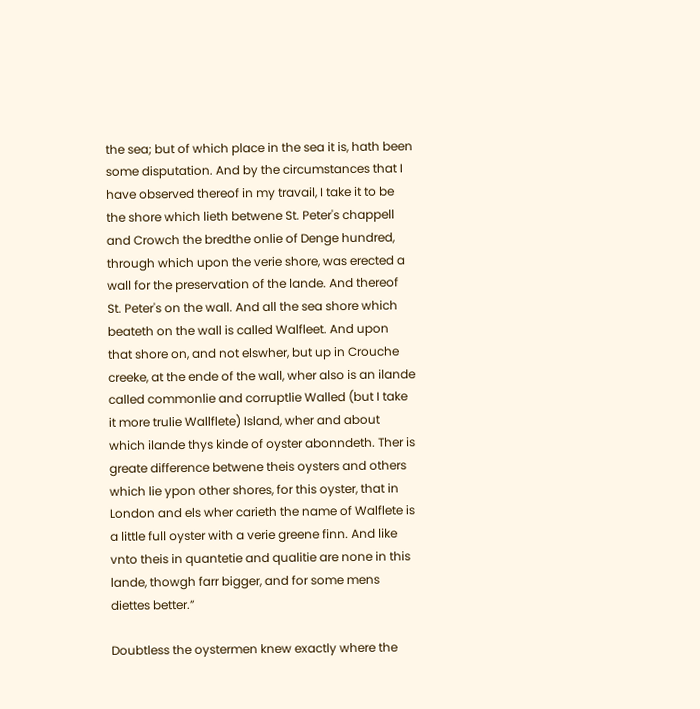the sea; but of which place in the sea it is, hath been some disputation. And by the circumstances that I have observed thereof in my travail, I take it to be the shore which lieth betwene St. Peter's chappell and Crowch the bredthe onlie of Denge hundred, through which upon the verie shore, was erected a wall for the preservation of the lande. And thereof St. Peter's on the wall. And all the sea shore which beateth on the wall is called Walfleet. And upon that shore on, and not elswher, but up in Crouche creeke, at the ende of the wall, wher also is an ilande called commonlie and corruptlie Walled (but I take it more trulie Wallflete) Island, wher and about which ilande thys kinde of oyster abonndeth. Ther is greate difference betwene theis oysters and others which lie ypon other shores, for this oyster, that in London and els wher carieth the name of Walflete is a little full oyster with a verie greene finn. And like vnto theis in quantetie and qualitie are none in this lande, thowgh farr bigger, and for some mens diettes better.”

Doubtless the oystermen knew exactly where the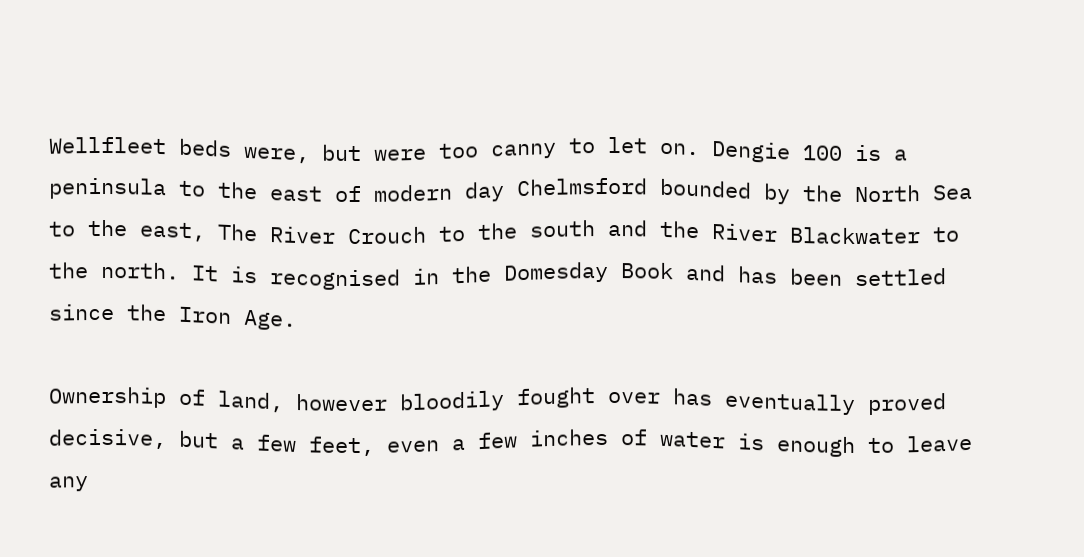Wellfleet beds were, but were too canny to let on. Dengie 100 is a peninsula to the east of modern day Chelmsford bounded by the North Sea to the east, The River Crouch to the south and the River Blackwater to the north. It is recognised in the Domesday Book and has been settled since the Iron Age.

Ownership of land, however bloodily fought over has eventually proved decisive, but a few feet, even a few inches of water is enough to leave any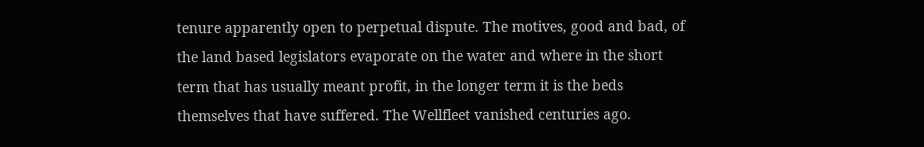tenure apparently open to perpetual dispute. The motives, good and bad, of the land based legislators evaporate on the water and where in the short term that has usually meant profit, in the longer term it is the beds themselves that have suffered. The Wellfleet vanished centuries ago.